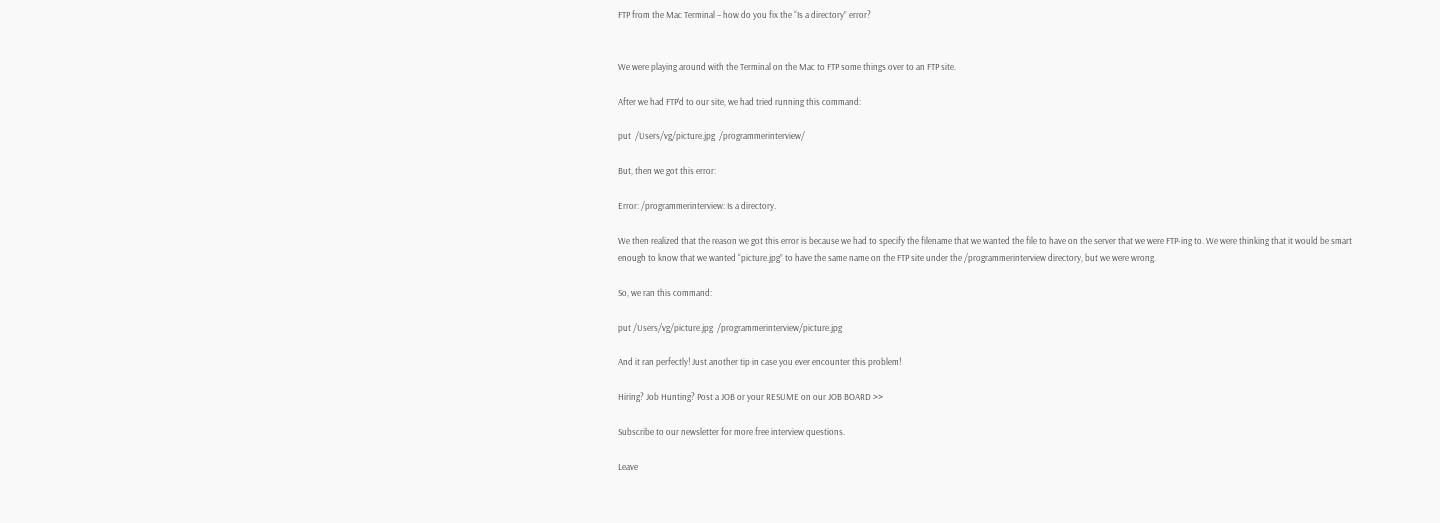FTP from the Mac Terminal – how do you fix the “Is a directory” error?


We were playing around with the Terminal on the Mac to FTP some things over to an FTP site.

After we had FTP’d to our site, we had tried running this command:

put  /Users/vg/picture.jpg  /programmerinterview/

But, then we got this error:

Error: /programmerinterview: Is a directory.

We then realized that the reason we got this error is because we had to specify the filename that we wanted the file to have on the server that we were FTP-ing to. We were thinking that it would be smart enough to know that we wanted “picture.jpg” to have the same name on the FTP site under the /programmerinterview directory, but we were wrong.

So, we ran this command:

put /Users/vg/picture.jpg  /programmerinterview/picture.jpg

And it ran perfectly! Just another tip in case you ever encounter this problem!

Hiring? Job Hunting? Post a JOB or your RESUME on our JOB BOARD >>

Subscribe to our newsletter for more free interview questions.

Leave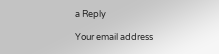a Reply

Your email address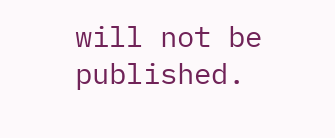will not be published.